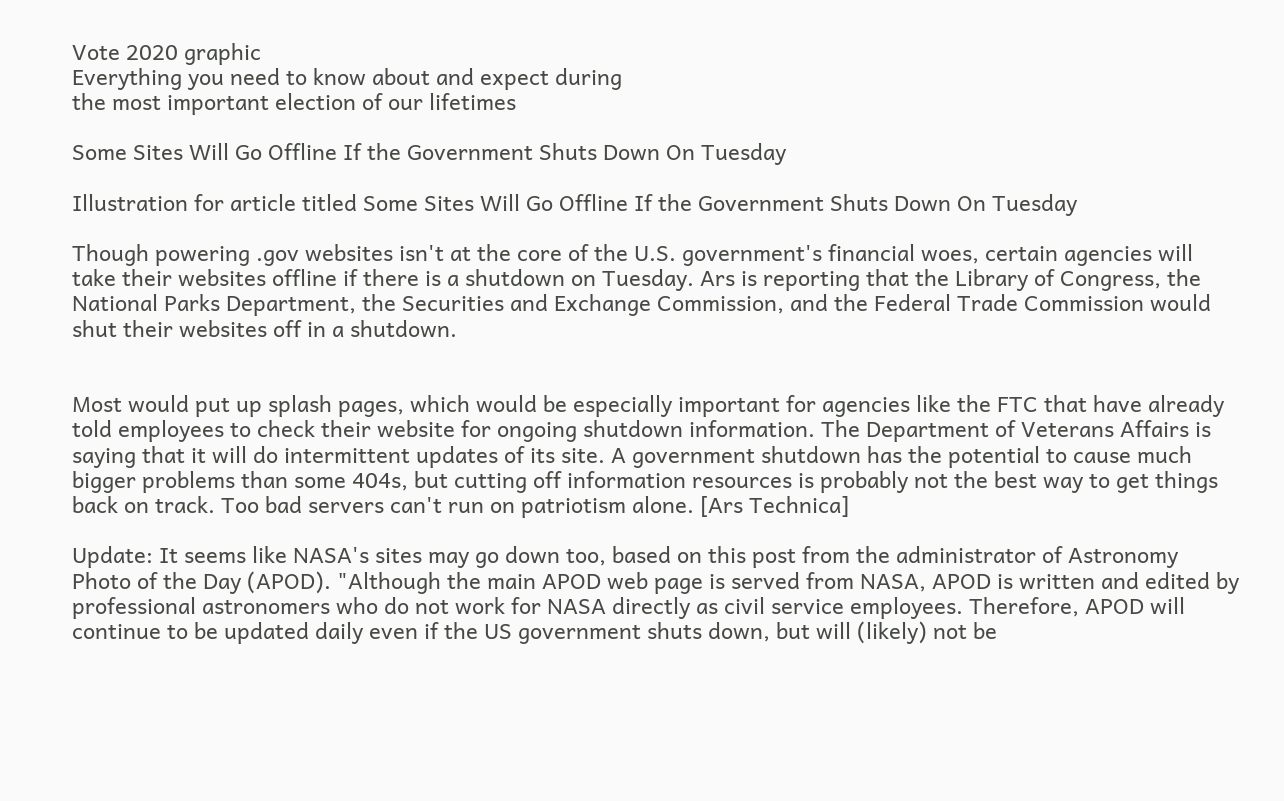Vote 2020 graphic
Everything you need to know about and expect during
the most important election of our lifetimes

Some Sites Will Go Offline If the Government Shuts Down On Tuesday

Illustration for article titled Some Sites Will Go Offline If the Government Shuts Down On Tuesday

Though powering .gov websites isn't at the core of the U.S. government's financial woes, certain agencies will take their websites offline if there is a shutdown on Tuesday. Ars is reporting that the Library of Congress, the National Parks Department, the Securities and Exchange Commission, and the Federal Trade Commission would shut their websites off in a shutdown.


Most would put up splash pages, which would be especially important for agencies like the FTC that have already told employees to check their website for ongoing shutdown information. The Department of Veterans Affairs is saying that it will do intermittent updates of its site. A government shutdown has the potential to cause much bigger problems than some 404s, but cutting off information resources is probably not the best way to get things back on track. Too bad servers can't run on patriotism alone. [Ars Technica]

Update: It seems like NASA's sites may go down too, based on this post from the administrator of Astronomy Photo of the Day (APOD). "Although the main APOD web page is served from NASA, APOD is written and edited by professional astronomers who do not work for NASA directly as civil service employees. Therefore, APOD will continue to be updated daily even if the US government shuts down, but will (likely) not be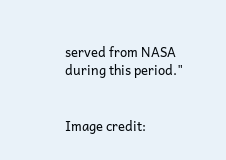served from NASA during this period."


Image credit: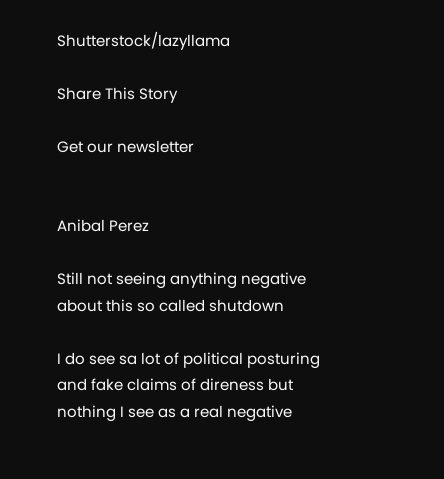Shutterstock/lazyllama

Share This Story

Get our newsletter


Anibal Perez

Still not seeing anything negative about this so called shutdown

I do see sa lot of political posturing and fake claims of direness but nothing I see as a real negative